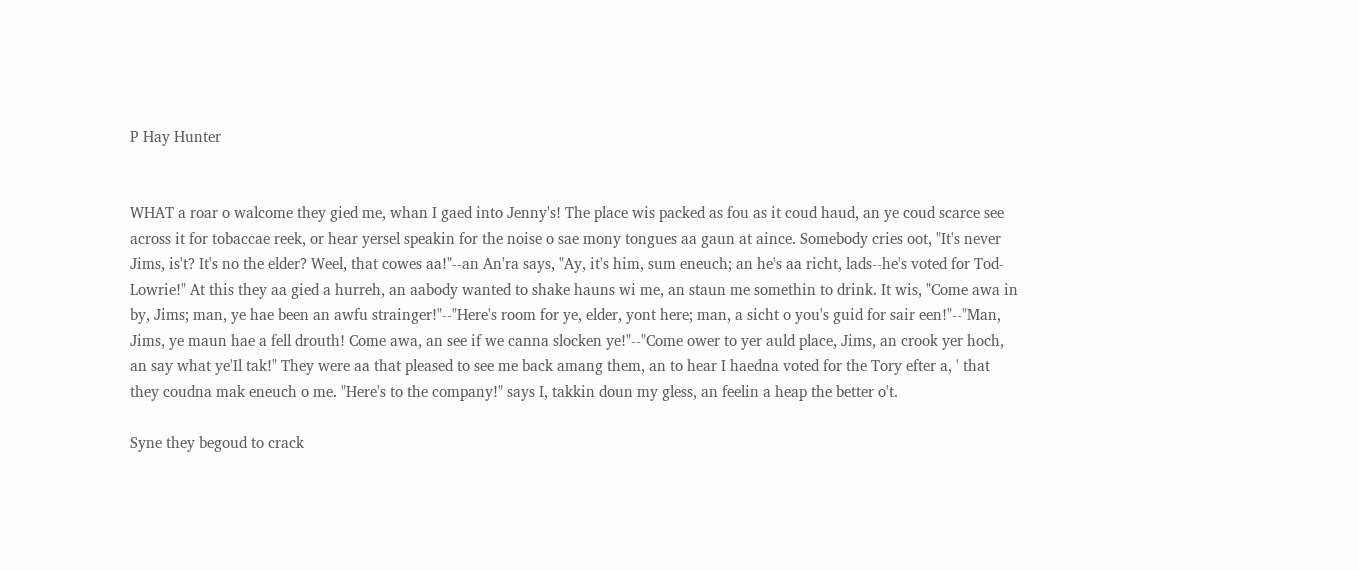P Hay Hunter


WHAT a roar o walcome they gied me, whan I gaed into Jenny's! The place wis packed as fou as it coud haud, an ye coud scarce see across it for tobaccae reek, or hear yersel speakin for the noise o sae mony tongues aa gaun at aince. Somebody cries oot, "It's never Jims, is't? It's no the elder? Weel, that cowes aa!"--an An'ra says, "Ay, it's him, sum eneuch; an he's aa richt, lads--he's voted for Tod-Lowrie!" At this they aa gied a hurreh, an aabody wanted to shake hauns wi me, an staun me somethin to drink. It wis, "Come awa in by, Jims; man, ye hae been an awfu strainger!"--"Here's room for ye, elder, yont here; man, a sicht o you's guid for sair een!"--"Man, Jims, ye maun hae a fell drouth! Come awa, an see if we canna slocken ye!"--"Come ower to yer auld place, Jims, an crook yer hoch, an say what ye'Il tak!" They were aa that pleased to see me back amang them, an to hear I haedna voted for the Tory efter a, ' that they coudna mak eneuch o me. "Here's to the company!" says I, takkin doun my gless, an feelin a heap the better o't.

Syne they begoud to crack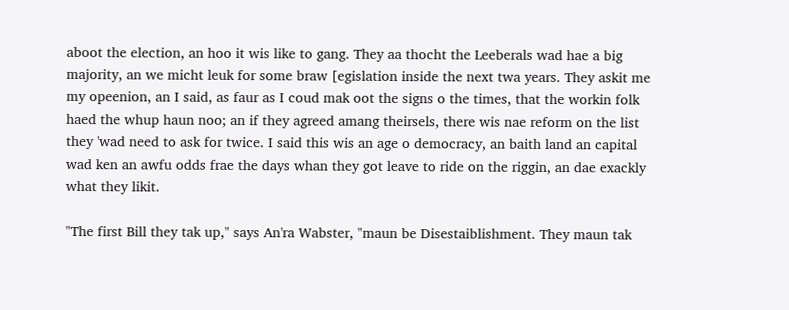aboot the election, an hoo it wis like to gang. They aa thocht the Leeberals wad hae a big majority, an we micht leuk for some braw [egislation inside the next twa years. They askit me my opeenion, an I said, as faur as I coud mak oot the signs o the times, that the workin folk haed the whup haun noo; an if they agreed amang theirsels, there wis nae reform on the list they 'wad need to ask for twice. I said this wis an age o democracy, an baith land an capital wad ken an awfu odds frae the days whan they got leave to ride on the riggin, an dae exackly what they likit.

"The first Bill they tak up," says An'ra Wabster, "maun be Disestaiblishment. They maun tak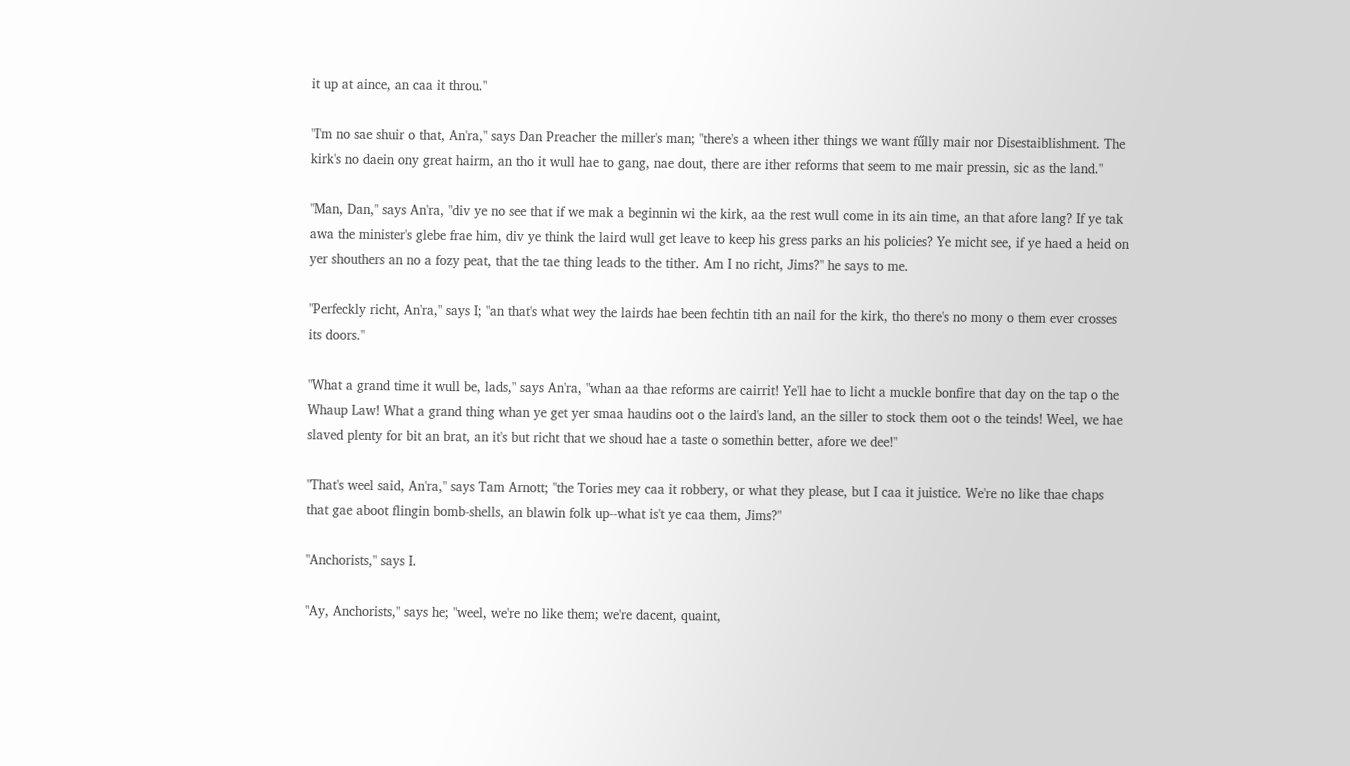it up at aince, an caa it throu."

"I'm no sae shuir o that, An'ra," says Dan Preacher the miller's man; "there's a wheen ither things we want fűlly mair nor Disestaiblishment. The kirk's no daein ony great hairm, an tho it wull hae to gang, nae dout, there are ither reforms that seem to me mair pressin, sic as the land."

"Man, Dan," says An'ra, "div ye no see that if we mak a beginnin wi the kirk, aa the rest wull come in its ain time, an that afore lang? If ye tak awa the minister's glebe frae him, div ye think the laird wull get leave to keep his gress parks an his policies? Ye micht see, if ye haed a heid on yer shouthers an no a fozy peat, that the tae thing leads to the tither. Am I no richt, Jims?" he says to me.

"Perfeckly richt, An'ra," says I; "an that's what wey the lairds hae been fechtin tith an nail for the kirk, tho there's no mony o them ever crosses its doors."

"What a grand time it wull be, lads," says An'ra, "whan aa thae reforms are cairrit! Ye'll hae to licht a muckle bonfire that day on the tap o the Whaup Law! What a grand thing whan ye get yer smaa haudins oot o the laird's land, an the siller to stock them oot o the teinds! Weel, we hae slaved plenty for bit an brat, an it's but richt that we shoud hae a taste o somethin better, afore we dee!"

"That's weel said, An'ra," says Tam Arnott; "the Tories mey caa it robbery, or what they please, but I caa it juistice. We're no like thae chaps that gae aboot flingin bomb-shells, an blawin folk up--what is't ye caa them, Jims?"

"Anchorists," says I.

"Ay, Anchorists," says he; "weel, we're no like them; we're dacent, quaint,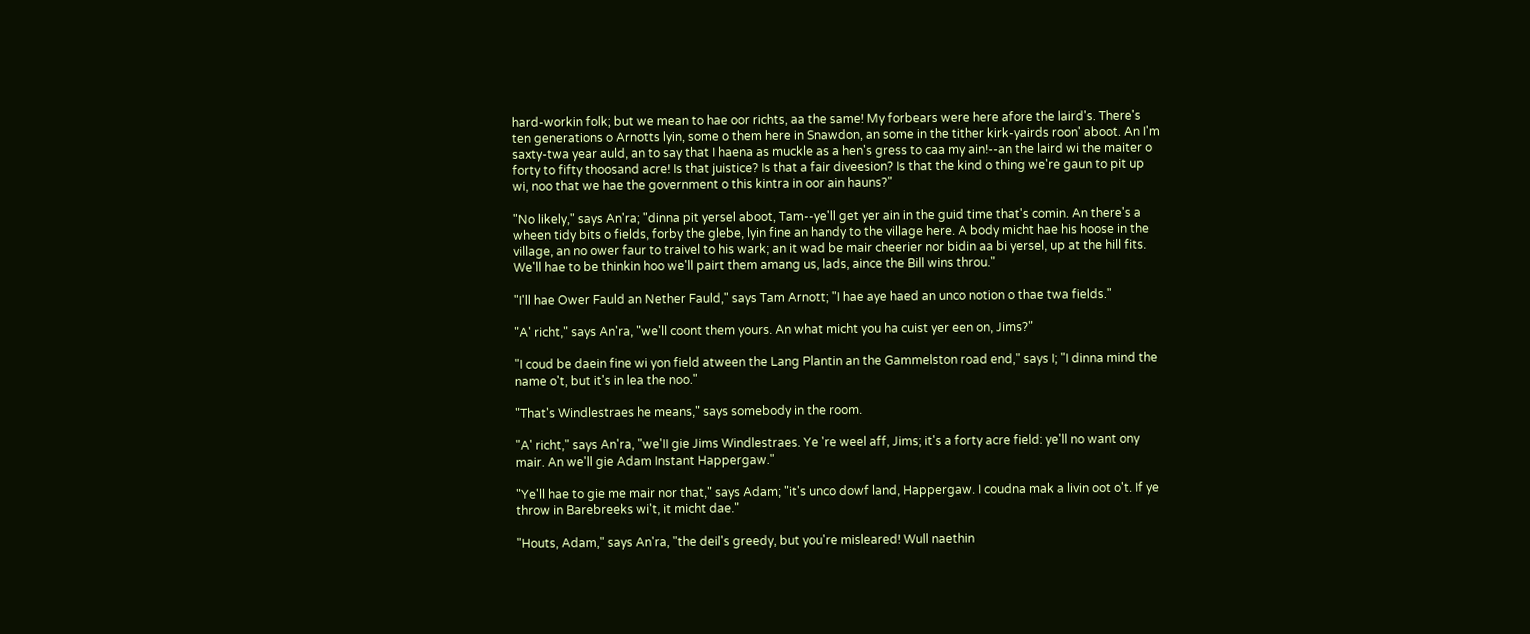hard-workin folk; but we mean to hae oor richts, aa the same! My forbears were here afore the laird's. There's ten generations o Arnotts lyin, some o them here in Snawdon, an some in the tither kirk-yairds roon' aboot. An I'm saxty-twa year auld, an to say that I haena as muckle as a hen's gress to caa my ain!--an the laird wi the maiter o forty to fifty thoosand acre! Is that juistice? Is that a fair diveesion? Is that the kind o thing we're gaun to pit up wi, noo that we hae the government o this kintra in oor ain hauns?"

"No likely," says An'ra; "dinna pit yersel aboot, Tam--ye'll get yer ain in the guid time that's comin. An there's a wheen tidy bits o fields, forby the glebe, lyin fine an handy to the village here. A body micht hae his hoose in the village, an no ower faur to traivel to his wark; an it wad be mair cheerier nor bidin aa bi yersel, up at the hill fits. We'll hae to be thinkin hoo we'll pairt them amang us, lads, aince the Bill wins throu."

"I'll hae Ower Fauld an Nether Fauld," says Tam Arnott; "I hae aye haed an unco notion o thae twa fields."

"A' richt," says An'ra, "we'll coont them yours. An what micht you ha cuist yer een on, Jims?"

"I coud be daein fine wi yon field atween the Lang Plantin an the Gammelston road end," says I; "I dinna mind the name o't, but it's in lea the noo."

"That's Windlestraes he means," says somebody in the room.

"A' richt," says An'ra, "we'II gie Jims Windlestraes. Ye 're weel aff, Jims; it's a forty acre field: ye'll no want ony mair. An we'll gie Adam Instant Happergaw."

"Ye'll hae to gie me mair nor that," says Adam; "it's unco dowf land, Happergaw. I coudna mak a livin oot o't. If ye throw in Barebreeks wi't, it micht dae."

"Houts, Adam," says An'ra, "the deil's greedy, but you're misleared! Wull naethin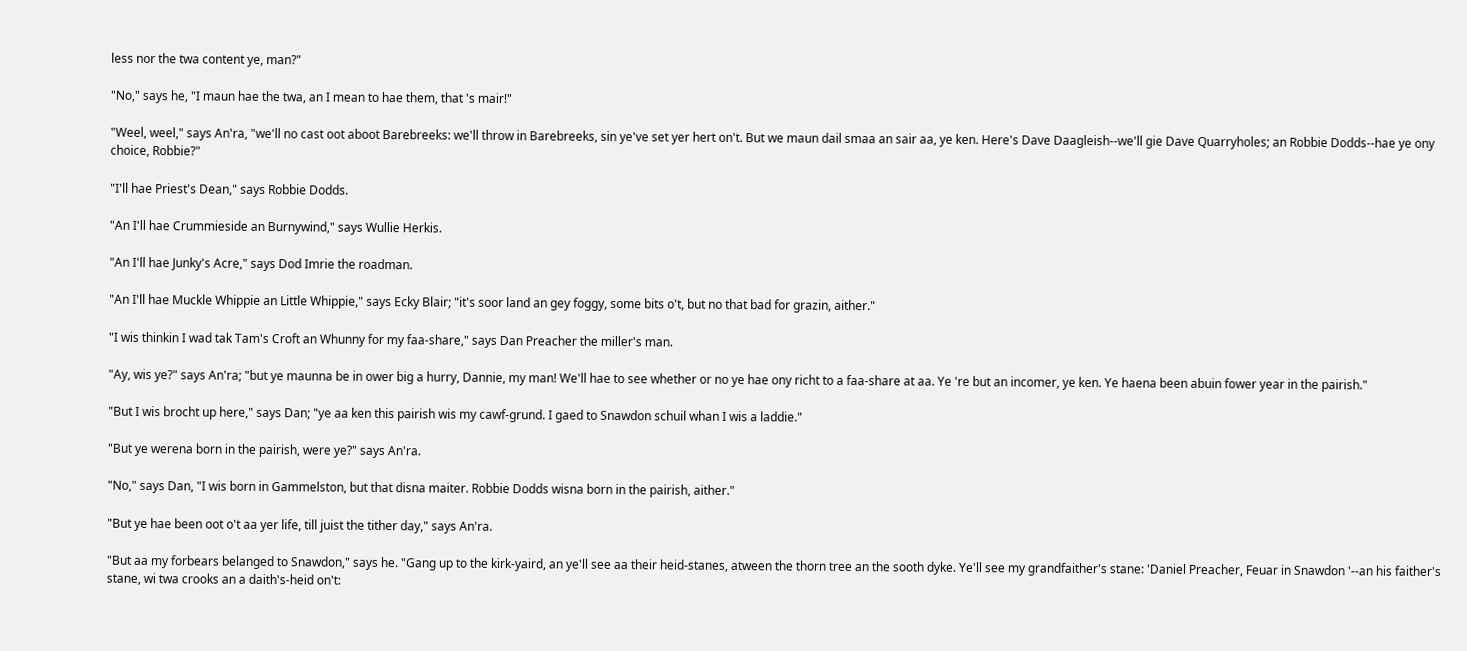less nor the twa content ye, man?"

"No," says he, "I maun hae the twa, an I mean to hae them, that 's mair!"

"Weel, weel," says An'ra, "we'll no cast oot aboot Barebreeks: we'll throw in Barebreeks, sin ye've set yer hert on't. But we maun dail smaa an sair aa, ye ken. Here's Dave Daagleish--we'll gie Dave Quarryholes; an Robbie Dodds--hae ye ony choice, Robbie?"

"I'll hae Priest's Dean," says Robbie Dodds.

"An I'll hae Crummieside an Burnywind," says Wullie Herkis.

"An I'll hae Junky's Acre," says Dod Imrie the roadman.

"An I'll hae Muckle Whippie an Little Whippie," says Ecky Blair; "it's soor land an gey foggy, some bits o't, but no that bad for grazin, aither."

"I wis thinkin I wad tak Tam's Croft an Whunny for my faa-share," says Dan Preacher the miller's man.

"Ay, wis ye?" says An'ra; "but ye maunna be in ower big a hurry, Dannie, my man! We'll hae to see whether or no ye hae ony richt to a faa-share at aa. Ye 're but an incomer, ye ken. Ye haena been abuin fower year in the pairish."

"But I wis brocht up here," says Dan; "ye aa ken this pairish wis my cawf-grund. I gaed to Snawdon schuil whan I wis a laddie."

"But ye werena born in the pairish, were ye?" says An'ra.

"No," says Dan, "I wis born in Gammelston, but that disna maiter. Robbie Dodds wisna born in the pairish, aither."

"But ye hae been oot o't aa yer life, till juist the tither day," says An'ra.

"But aa my forbears belanged to Snawdon," says he. "Gang up to the kirk-yaird, an ye'll see aa their heid-stanes, atween the thorn tree an the sooth dyke. Ye'll see my grandfaither's stane: 'Daniel Preacher, Feuar in Snawdon '--an his faither's stane, wi twa crooks an a daith's-heid on't: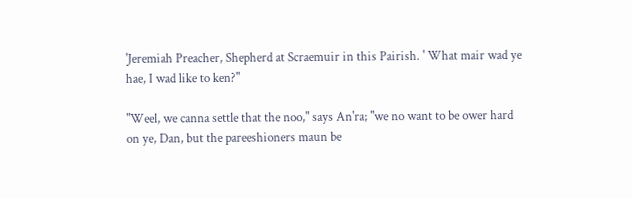'Jeremiah Preacher, Shepherd at Scraemuir in this Pairish. ' What mair wad ye hae, I wad like to ken?"

"Weel, we canna settle that the noo," says An'ra; "we no want to be ower hard on ye, Dan, but the pareeshioners maun be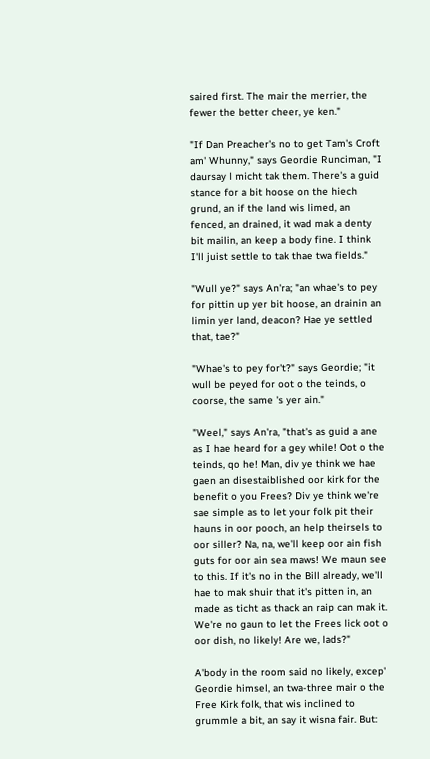saired first. The mair the merrier, the fewer the better cheer, ye ken."

"If Dan Preacher's no to get Tam's Croft am' Whunny," says Geordie Runciman, "I daursay l micht tak them. There's a guid stance for a bit hoose on the hiech grund, an if the land wis limed, an fenced, an drained, it wad mak a denty bit mailin, an keep a body fine. I think I'll juist settle to tak thae twa fields."

"Wull ye?" says An'ra; "an whae's to pey for pittin up yer bit hoose, an drainin an limin yer land, deacon? Hae ye settled that, tae?"

"Whae's to pey for't?" says Geordie; "it wull be peyed for oot o the teinds, o coorse, the same 's yer ain."

"Weel," says An'ra, "that's as guid a ane as I hae heard for a gey while! Oot o the teinds, qo he! Man, div ye think we hae gaen an disestaiblished oor kirk for the benefit o you Frees? Div ye think we're sae simple as to let your folk pit their hauns in oor pooch, an help theirsels to oor siller? Na, na, we'll keep oor ain fish guts for oor ain sea maws! We maun see to this. If it's no in the Bill already, we'll hae to mak shuir that it's pitten in, an made as ticht as thack an raip can mak it. We're no gaun to let the Frees lick oot o oor dish, no likely! Are we, lads?"

A'body in the room said no likely, excep' Geordie himsel, an twa-three mair o the Free Kirk folk, that wis inclined to grummle a bit, an say it wisna fair. But: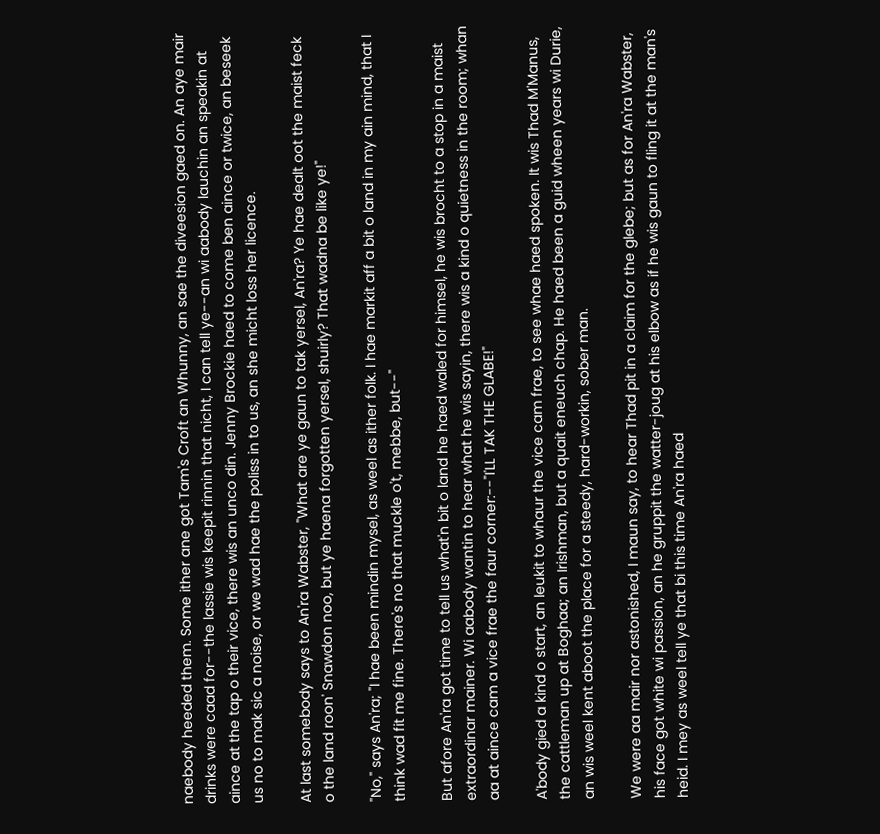naebody heeded them. Some ither ane got Tam's Croft an Whunny, an sae the diveesion gaed on. An aye mair drinks were caad for--the lassie wis keepit rinnin that nicht, I can tell ye--an wi aabody lauchin an speakin at aince at the tap o their vice, there wis an unco din. Jenny Brockie haed to come ben aince or twice, an beseek us no to mak sic a noise, or we wad hae the poliss in to us, an she micht loss her licence.

At last somebody says to An'ra Wabster, "What are ye gaun to tak yersel, An'ra? Ye hae dealt oot the maist feck o the land roon' Snawdon noo, but ye haena forgotten yersel, shuirly? That wadna be like ye!"

"No," says An'ra; "I hae been mindin mysel, as weel as ither folk. I hae markit aff a bit o land in my ain mind, that I think wad fit me fine. There's no that muckle o't, mebbe, but--"

But afore An'ra got time to tell us what'n bit o land he haed waled for himsel, he wis brocht to a stop in a maist extraordinar mainer. Wi aabody wantin to hear what he wis sayin, there wis a kind o quietness in the room; whan aa at aince cam a vice frae the faur corner:--"I'LL TAK THE GLABE!"

A'body gied a kind o start, an leukit to whaur the vice cam frae, to see whae haed spoken. It wis Thad M'Manus, the cattleman up at Boghaa; an Irishman, but a quait eneuch chap. He haed been a guid wheen years wi Durie, an wis weel kent aboot the place for a steedy, hard-workin, sober man.

We were aa mair nor astonished, I maun say, to hear Thad pit in a claim for the glebe; but as for An'ra Wabster, his face got white wi passion, an he gruppit the watter-joug at his elbow as if he wis gaun to fling it at the man's heid. I mey as weel tell ye that bi this time An'ra haed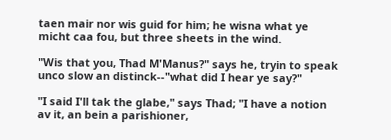taen mair nor wis guid for him; he wisna what ye micht caa fou, but three sheets in the wind.

"Wis that you, Thad M'Manus?" says he, tryin to speak unco slow an distinck--"what did I hear ye say?"

"I said I'll tak the glabe," says Thad; "I have a notion av it, an bein a parishioner,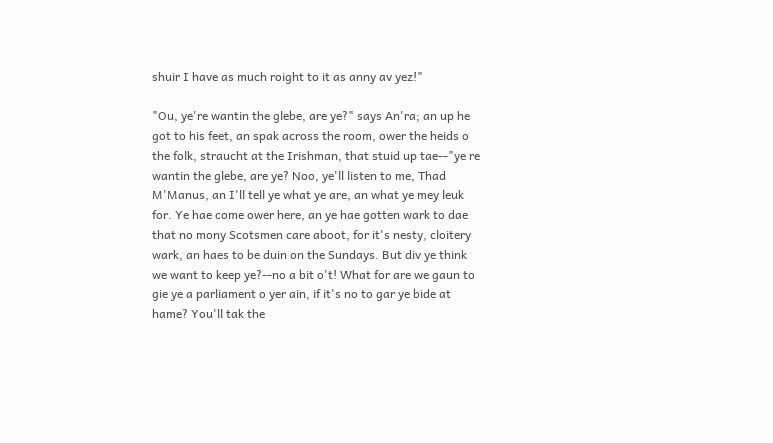shuir I have as much roight to it as anny av yez!"

"Ou, ye're wantin the glebe, are ye?" says An'ra; an up he got to his feet, an spak across the room, ower the heids o the folk, straucht at the Irishman, that stuid up tae--"ye re wantin the glebe, are ye? Noo, ye'll listen to me, Thad M'Manus, an I'll tell ye what ye are, an what ye mey leuk for. Ye hae come ower here, an ye hae gotten wark to dae that no mony Scotsmen care aboot, for it's nesty, cloitery wark, an haes to be duin on the Sundays. But div ye think we want to keep ye?--no a bit o't! What for are we gaun to gie ye a parliament o yer ain, if it's no to gar ye bide at hame? You'll tak the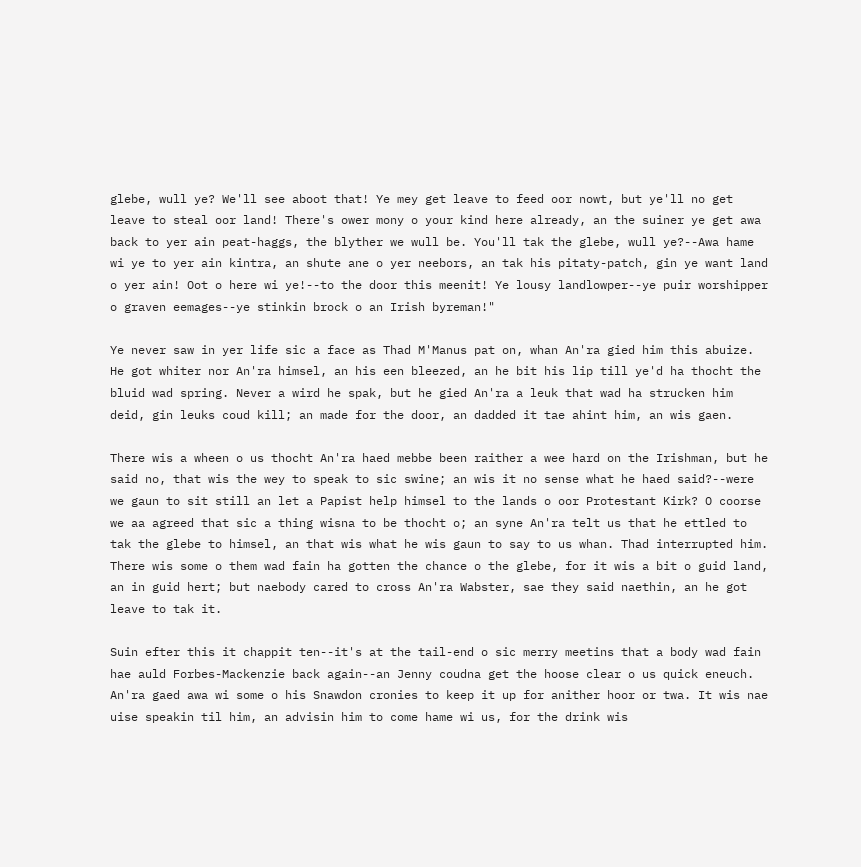glebe, wull ye? We'll see aboot that! Ye mey get leave to feed oor nowt, but ye'll no get leave to steal oor land! There's ower mony o your kind here already, an the suiner ye get awa back to yer ain peat-haggs, the blyther we wull be. You'll tak the glebe, wull ye?--Awa hame wi ye to yer ain kintra, an shute ane o yer neebors, an tak his pitaty-patch, gin ye want land o yer ain! Oot o here wi ye!--to the door this meenit! Ye lousy landlowper--ye puir worshipper o graven eemages--ye stinkin brock o an Irish byreman!"

Ye never saw in yer life sic a face as Thad M'Manus pat on, whan An'ra gied him this abuize. He got whiter nor An'ra himsel, an his een bleezed, an he bit his lip till ye'd ha thocht the bluid wad spring. Never a wird he spak, but he gied An'ra a leuk that wad ha strucken him deid, gin leuks coud kill; an made for the door, an dadded it tae ahint him, an wis gaen.

There wis a wheen o us thocht An'ra haed mebbe been raither a wee hard on the Irishman, but he said no, that wis the wey to speak to sic swine; an wis it no sense what he haed said?--were we gaun to sit still an let a Papist help himsel to the lands o oor Protestant Kirk? O coorse we aa agreed that sic a thing wisna to be thocht o; an syne An'ra telt us that he ettled to tak the glebe to himsel, an that wis what he wis gaun to say to us whan. Thad interrupted him. There wis some o them wad fain ha gotten the chance o the glebe, for it wis a bit o guid land, an in guid hert; but naebody cared to cross An'ra Wabster, sae they said naethin, an he got leave to tak it.

Suin efter this it chappit ten--it's at the tail-end o sic merry meetins that a body wad fain hae auld Forbes-Mackenzie back again--an Jenny coudna get the hoose clear o us quick eneuch. An'ra gaed awa wi some o his Snawdon cronies to keep it up for anither hoor or twa. It wis nae uise speakin til him, an advisin him to come hame wi us, for the drink wis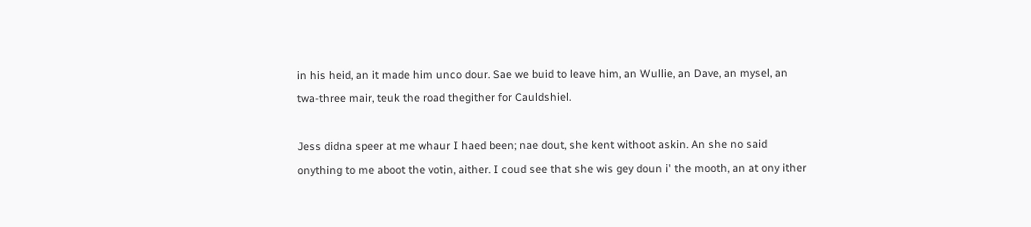in his heid, an it made him unco dour. Sae we buid to leave him, an Wullie, an Dave, an mysel, an twa-three mair, teuk the road thegither for Cauldshiel.

Jess didna speer at me whaur I haed been; nae dout, she kent withoot askin. An she no said onything to me aboot the votin, aither. I coud see that she wis gey doun i' the mooth, an at ony ither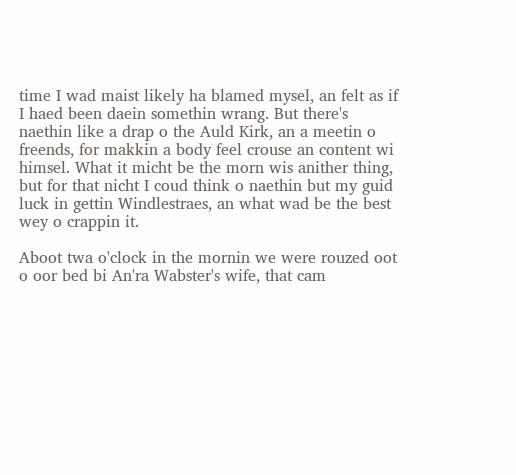time I wad maist likely ha blamed mysel, an felt as if I haed been daein somethin wrang. But there's naethin like a drap o the Auld Kirk, an a meetin o freends, for makkin a body feel crouse an content wi himsel. What it micht be the morn wis anither thing, but for that nicht I coud think o naethin but my guid luck in gettin Windlestraes, an what wad be the best wey o crappin it.

Aboot twa o'clock in the mornin we were rouzed oot o oor bed bi An'ra Wabster's wife, that cam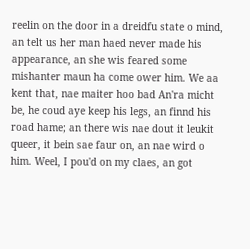reelin on the door in a dreidfu state o mind, an telt us her man haed never made his appearance, an she wis feared some mishanter maun ha come ower him. We aa kent that, nae maiter hoo bad An'ra micht be, he coud aye keep his legs, an finnd his road hame; an there wis nae dout it leukit queer, it bein sae faur on, an nae wird o him. Weel, I pou'd on my claes, an got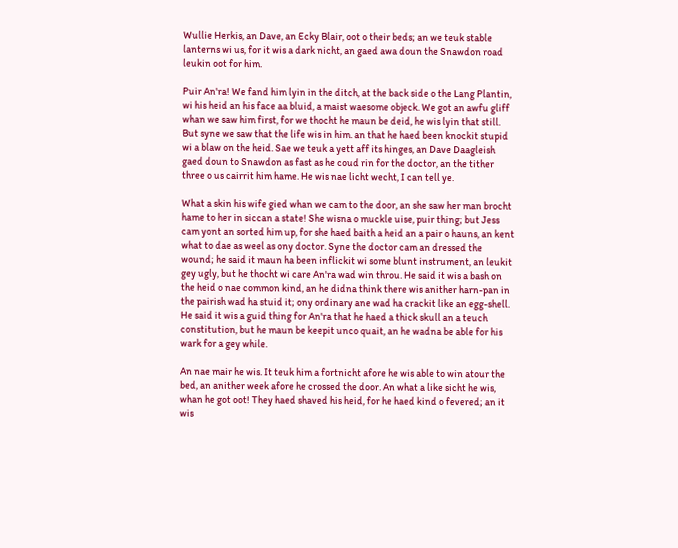Wullie Herkis, an Dave, an Ecky Blair, oot o their beds; an we teuk stable lanterns wi us, for it wis a dark nicht, an gaed awa doun the Snawdon road leukin oot for him.

Puir An'ra! We fand him lyin in the ditch, at the back side o the Lang Plantin, wi his heid an his face aa bluid, a maist waesome objeck. We got an awfu gliff whan we saw him first, for we thocht he maun be deid, he wis lyin that still. But syne we saw that the life wis in him. an that he haed been knockit stupid wi a blaw on the heid. Sae we teuk a yett aff its hinges, an Dave Daagleish gaed doun to Snawdon as fast as he coud rin for the doctor, an the tither three o us cairrit him hame. He wis nae licht wecht, I can tell ye.

What a skin his wife gied whan we cam to the door, an she saw her man brocht hame to her in siccan a state! She wisna o muckle uise, puir thing; but Jess cam yont an sorted him up, for she haed baith a heid an a pair o hauns, an kent what to dae as weel as ony doctor. Syne the doctor cam an dressed the wound; he said it maun ha been inflickit wi some blunt instrument, an leukit gey ugly, but he thocht wi care An'ra wad win throu. He said it wis a bash on the heid o nae common kind, an he didna think there wis anither harn-pan in the pairish wad ha stuid it; ony ordinary ane wad ha crackit like an egg-shell. He said it wis a guid thing for An'ra that he haed a thick skull an a teuch constitution, but he maun be keepit unco quait, an he wadna be able for his wark for a gey while.

An nae mair he wis. It teuk him a fortnicht afore he wis able to win atour the bed, an anither week afore he crossed the door. An what a like sicht he wis, whan he got oot! They haed shaved his heid, for he haed kind o fevered; an it wis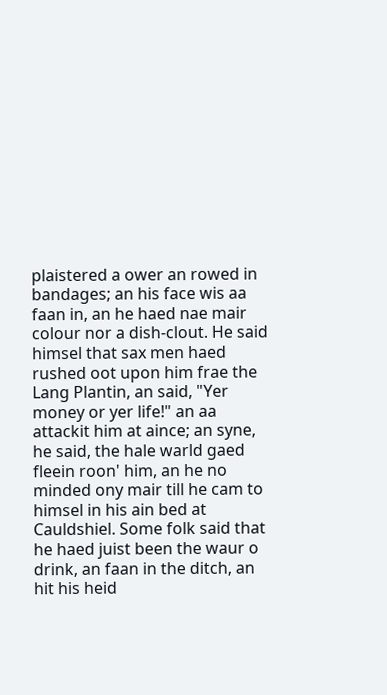plaistered a ower an rowed in bandages; an his face wis aa faan in, an he haed nae mair colour nor a dish-clout. He said himsel that sax men haed rushed oot upon him frae the Lang Plantin, an said, "Yer money or yer life!" an aa attackit him at aince; an syne, he said, the hale warld gaed fleein roon' him, an he no minded ony mair till he cam to himsel in his ain bed at Cauldshiel. Some folk said that he haed juist been the waur o drink, an faan in the ditch, an hit his heid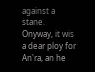against a stane. Onyway, it wis a dear ploy for An'ra, an he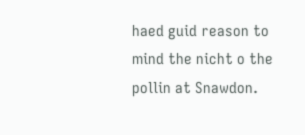haed guid reason to mind the nicht o the pollin at Snawdon.